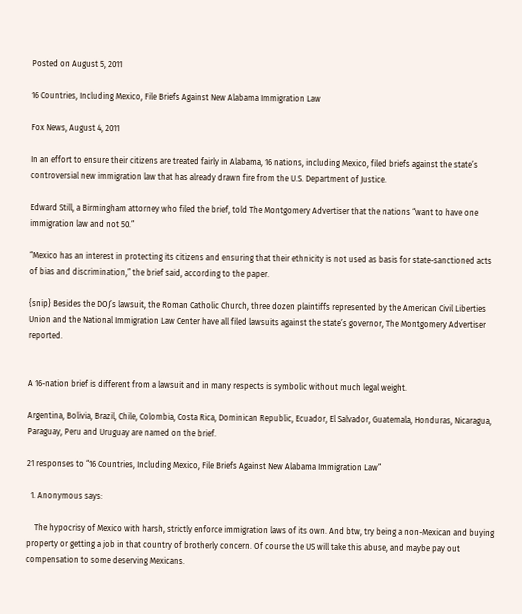Posted on August 5, 2011

16 Countries, Including Mexico, File Briefs Against New Alabama Immigration Law

Fox News, August 4, 2011

In an effort to ensure their citizens are treated fairly in Alabama, 16 nations, including Mexico, filed briefs against the state’s controversial new immigration law that has already drawn fire from the U.S. Department of Justice.

Edward Still, a Birmingham attorney who filed the brief, told The Montgomery Advertiser that the nations “want to have one immigration law and not 50.”

“Mexico has an interest in protecting its citizens and ensuring that their ethnicity is not used as basis for state-sanctioned acts of bias and discrimination,” the brief said, according to the paper.

{snip} Besides the DOJ’s lawsuit, the Roman Catholic Church, three dozen plaintiffs represented by the American Civil Liberties Union and the National Immigration Law Center have all filed lawsuits against the state’s governor, The Montgomery Advertiser reported.


A 16-nation brief is different from a lawsuit and in many respects is symbolic without much legal weight.

Argentina, Bolivia, Brazil, Chile, Colombia, Costa Rica, Dominican Republic, Ecuador, El Salvador, Guatemala, Honduras, Nicaragua, Paraguay, Peru and Uruguay are named on the brief.

21 responses to “16 Countries, Including Mexico, File Briefs Against New Alabama Immigration Law”

  1. Anonymous says:

    The hypocrisy of Mexico with harsh, strictly enforce immigration laws of its own. And btw, try being a non-Mexican and buying property or getting a job in that country of brotherly concern. Of course the US will take this abuse, and maybe pay out compensation to some deserving Mexicans.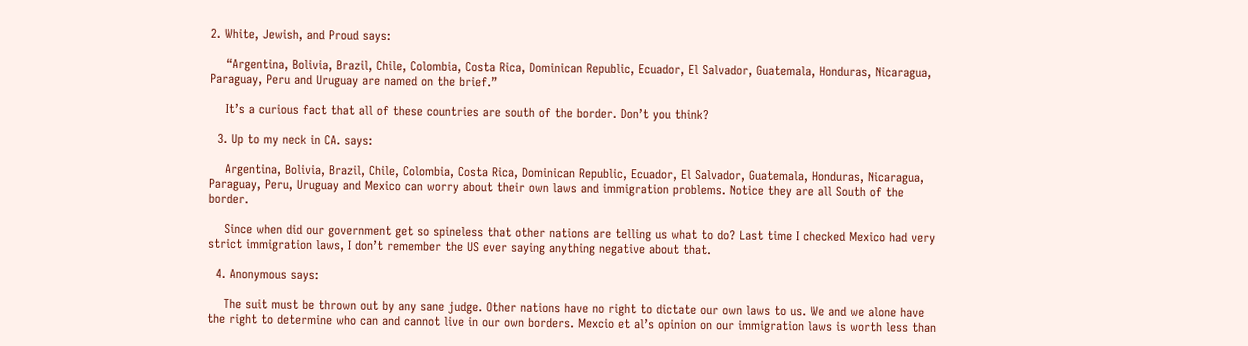2. White, Jewish, and Proud says:

    “Argentina, Bolivia, Brazil, Chile, Colombia, Costa Rica, Dominican Republic, Ecuador, El Salvador, Guatemala, Honduras, Nicaragua, Paraguay, Peru and Uruguay are named on the brief.”

    It’s a curious fact that all of these countries are south of the border. Don’t you think?

  3. Up to my neck in CA. says:

    Argentina, Bolivia, Brazil, Chile, Colombia, Costa Rica, Dominican Republic, Ecuador, El Salvador, Guatemala, Honduras, Nicaragua, Paraguay, Peru, Uruguay and Mexico can worry about their own laws and immigration problems. Notice they are all South of the border.

    Since when did our government get so spineless that other nations are telling us what to do? Last time I checked Mexico had very strict immigration laws, I don’t remember the US ever saying anything negative about that.

  4. Anonymous says:

    The suit must be thrown out by any sane judge. Other nations have no right to dictate our own laws to us. We and we alone have the right to determine who can and cannot live in our own borders. Mexcio et al’s opinion on our immigration laws is worth less than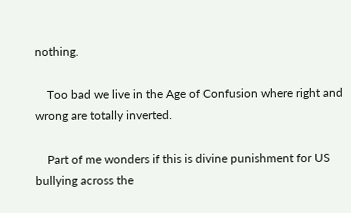nothing.

    Too bad we live in the Age of Confusion where right and wrong are totally inverted.

    Part of me wonders if this is divine punishment for US bullying across the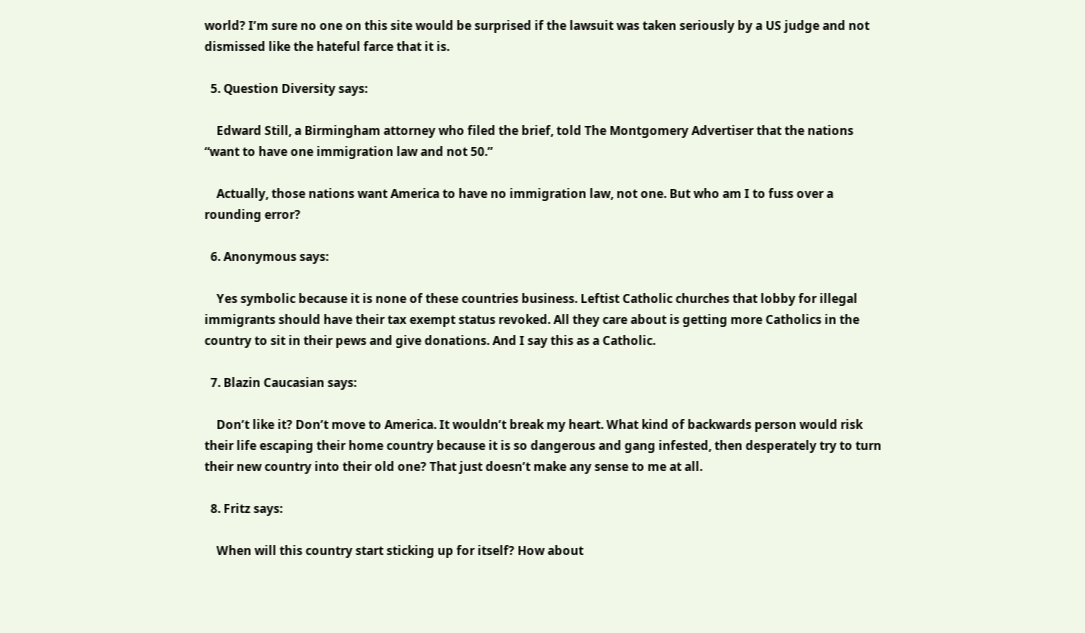world? I’m sure no one on this site would be surprised if the lawsuit was taken seriously by a US judge and not dismissed like the hateful farce that it is.

  5. Question Diversity says:

    Edward Still, a Birmingham attorney who filed the brief, told The Montgomery Advertiser that the nations “want to have one immigration law and not 50.”

    Actually, those nations want America to have no immigration law, not one. But who am I to fuss over a rounding error?

  6. Anonymous says:

    Yes symbolic because it is none of these countries business. Leftist Catholic churches that lobby for illegal immigrants should have their tax exempt status revoked. All they care about is getting more Catholics in the country to sit in their pews and give donations. And I say this as a Catholic.

  7. Blazin Caucasian says:

    Don’t like it? Don’t move to America. It wouldn’t break my heart. What kind of backwards person would risk their life escaping their home country because it is so dangerous and gang infested, then desperately try to turn their new country into their old one? That just doesn’t make any sense to me at all.

  8. Fritz says:

    When will this country start sticking up for itself? How about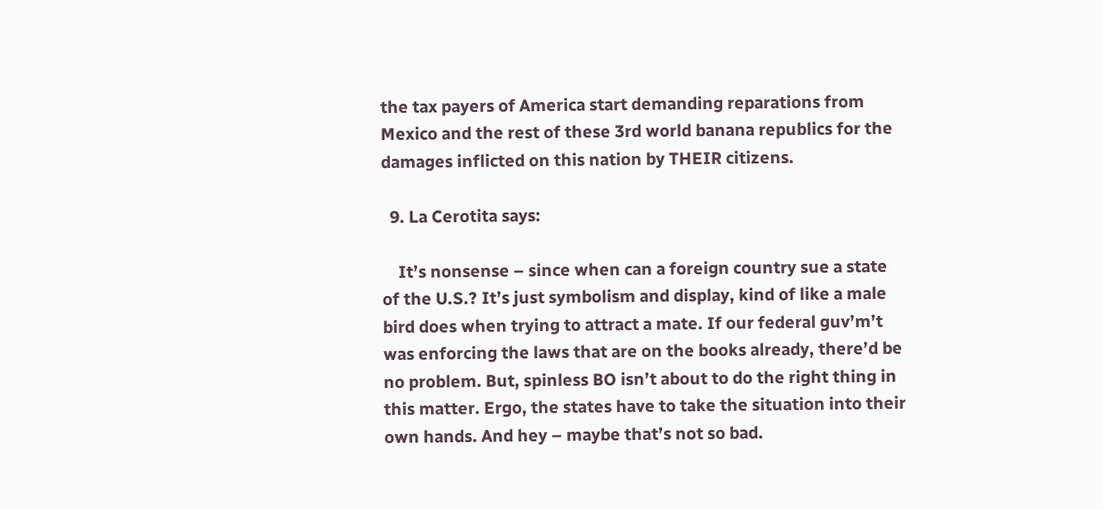the tax payers of America start demanding reparations from Mexico and the rest of these 3rd world banana republics for the damages inflicted on this nation by THEIR citizens.

  9. La Cerotita says:

    It’s nonsense – since when can a foreign country sue a state of the U.S.? It’s just symbolism and display, kind of like a male bird does when trying to attract a mate. If our federal guv’m’t was enforcing the laws that are on the books already, there’d be no problem. But, spinless BO isn’t about to do the right thing in this matter. Ergo, the states have to take the situation into their own hands. And hey – maybe that’s not so bad.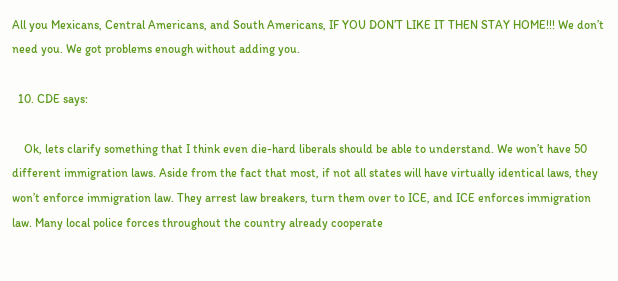All you Mexicans, Central Americans, and South Americans, IF YOU DON’T LIKE IT THEN STAY HOME!!! We don’t need you. We got problems enough without adding you.

  10. CDE says:

    Ok, lets clarify something that I think even die-hard liberals should be able to understand. We won’t have 50 different immigration laws. Aside from the fact that most, if not all states will have virtually identical laws, they won’t enforce immigration law. They arrest law breakers, turn them over to ICE, and ICE enforces immigration law. Many local police forces throughout the country already cooperate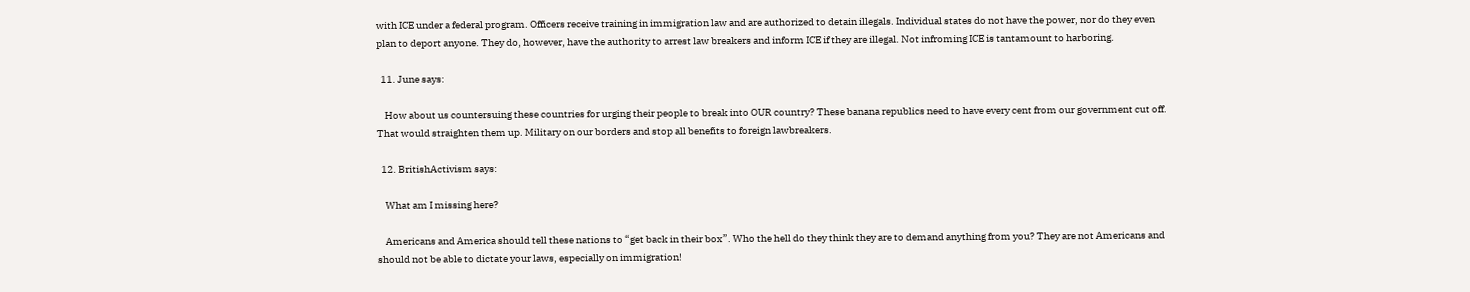with ICE under a federal program. Officers receive training in immigration law and are authorized to detain illegals. Individual states do not have the power, nor do they even plan to deport anyone. They do, however, have the authority to arrest law breakers and inform ICE if they are illegal. Not infroming ICE is tantamount to harboring.

  11. June says:

    How about us countersuing these countries for urging their people to break into OUR country? These banana republics need to have every cent from our government cut off. That would straighten them up. Military on our borders and stop all benefits to foreign lawbreakers.

  12. BritishActivism says:

    What am I missing here?

    Americans and America should tell these nations to “get back in their box”. Who the hell do they think they are to demand anything from you? They are not Americans and should not be able to dictate your laws, especially on immigration!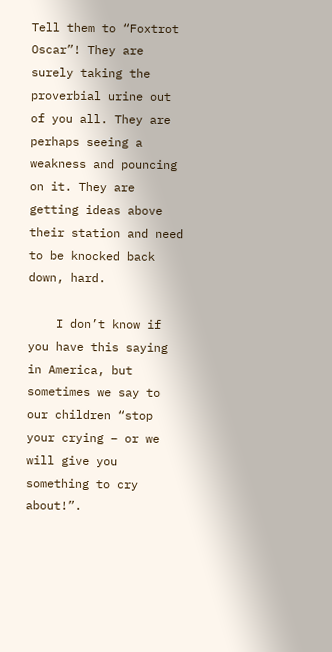Tell them to “Foxtrot Oscar”! They are surely taking the proverbial urine out of you all. They are perhaps seeing a weakness and pouncing on it. They are getting ideas above their station and need to be knocked back down, hard.

    I don’t know if you have this saying in America, but sometimes we say to our children “stop your crying – or we will give you something to cry about!”.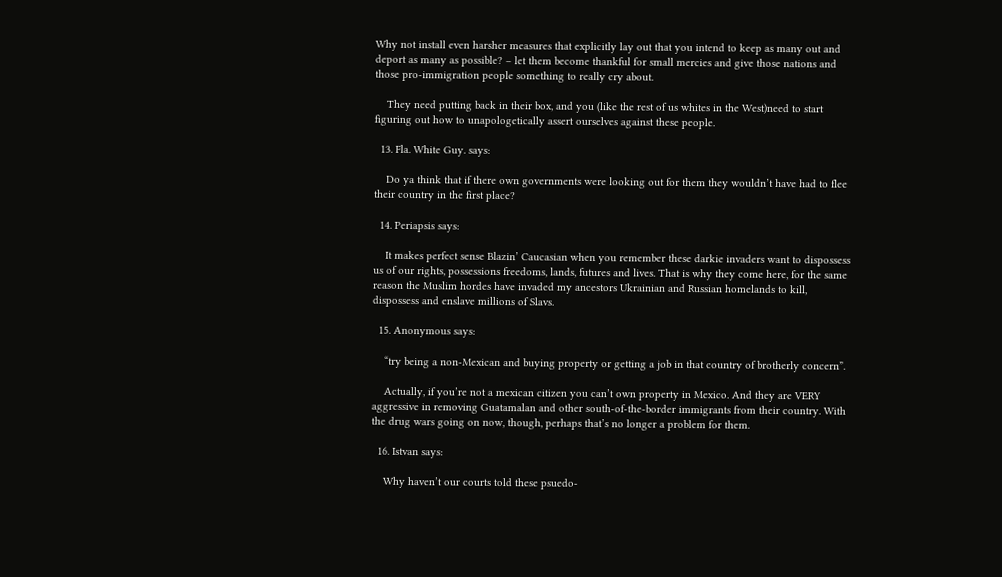Why not install even harsher measures that explicitly lay out that you intend to keep as many out and deport as many as possible? – let them become thankful for small mercies and give those nations and those pro-immigration people something to really cry about.

    They need putting back in their box, and you (like the rest of us whites in the West)need to start figuring out how to unapologetically assert ourselves against these people.

  13. Fla. White Guy. says:

    Do ya think that if there own governments were looking out for them they wouldn’t have had to flee their country in the first place?

  14. Periapsis says:

    It makes perfect sense Blazin’ Caucasian when you remember these darkie invaders want to dispossess us of our rights, possessions freedoms, lands, futures and lives. That is why they come here, for the same reason the Muslim hordes have invaded my ancestors Ukrainian and Russian homelands to kill, dispossess and enslave millions of Slavs.

  15. Anonymous says:

    “try being a non-Mexican and buying property or getting a job in that country of brotherly concern”.

    Actually, if you’re not a mexican citizen you can’t own property in Mexico. And they are VERY aggressive in removing Guatamalan and other south-of-the-border immigrants from their country. With the drug wars going on now, though, perhaps that’s no longer a problem for them.

  16. Istvan says:

    Why haven’t our courts told these psuedo-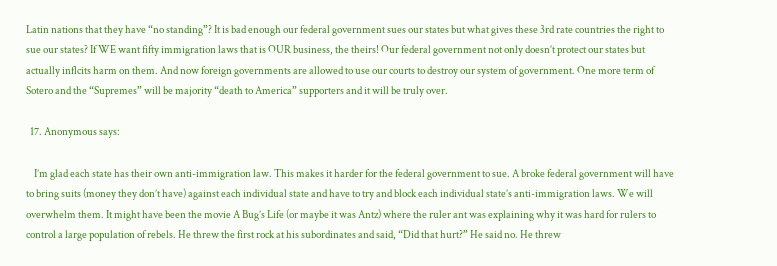Latin nations that they have “no standing”? It is bad enough our federal government sues our states but what gives these 3rd rate countries the right to sue our states? If WE want fifty immigration laws that is OUR business, the theirs! Our federal government not only doesn’t protect our states but actually inflcits harm on them. And now foreign governments are allowed to use our courts to destroy our system of government. One more term of Sotero and the “Supremes” will be majority “death to America” supporters and it will be truly over.

  17. Anonymous says:

    I’m glad each state has their own anti-immigration law. This makes it harder for the federal government to sue. A broke federal government will have to bring suits (money they don’t have) against each individual state and have to try and block each individual state’s anti-immigration laws. We will overwhelm them. It might have been the movie A Bug’s Life (or maybe it was Antz) where the ruler ant was explaining why it was hard for rulers to control a large population of rebels. He threw the first rock at his subordinates and said, “Did that hurt?” He said no. He threw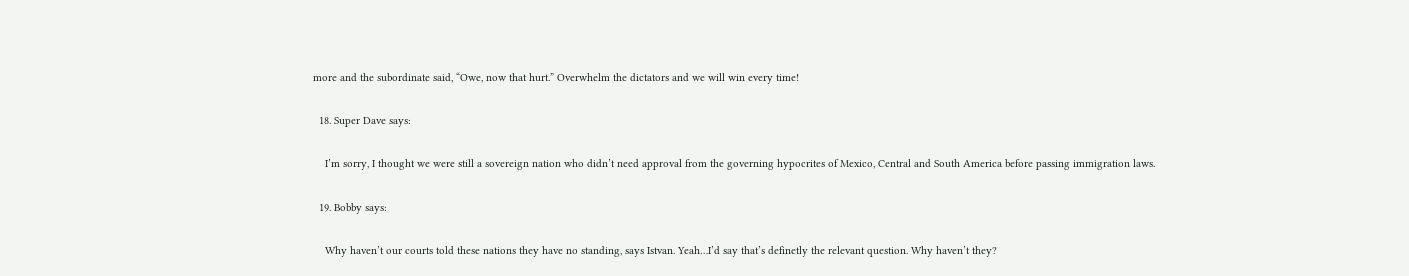more and the subordinate said, “Owe, now that hurt.” Overwhelm the dictators and we will win every time!

  18. Super Dave says:

    I’m sorry, I thought we were still a sovereign nation who didn’t need approval from the governing hypocrites of Mexico, Central and South America before passing immigration laws.

  19. Bobby says:

    Why haven’t our courts told these nations they have no standing, says Istvan. Yeah…I’d say that’s definetly the relevant question. Why haven’t they?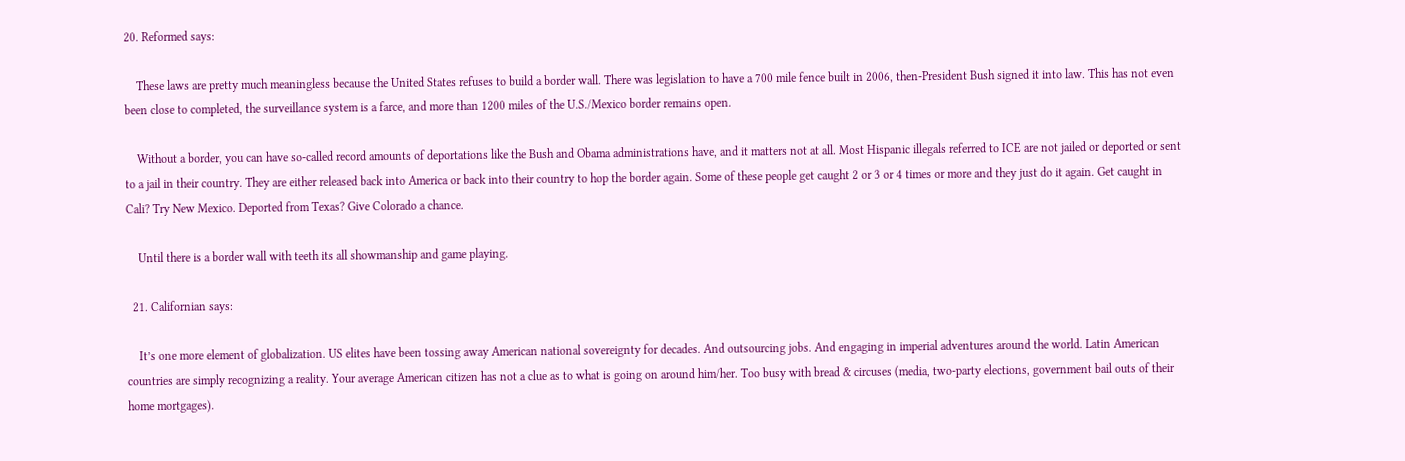20. Reformed says:

    These laws are pretty much meaningless because the United States refuses to build a border wall. There was legislation to have a 700 mile fence built in 2006, then-President Bush signed it into law. This has not even been close to completed, the surveillance system is a farce, and more than 1200 miles of the U.S./Mexico border remains open.

    Without a border, you can have so-called record amounts of deportations like the Bush and Obama administrations have, and it matters not at all. Most Hispanic illegals referred to ICE are not jailed or deported or sent to a jail in their country. They are either released back into America or back into their country to hop the border again. Some of these people get caught 2 or 3 or 4 times or more and they just do it again. Get caught in Cali? Try New Mexico. Deported from Texas? Give Colorado a chance.

    Until there is a border wall with teeth its all showmanship and game playing.

  21. Californian says:

    It’s one more element of globalization. US elites have been tossing away American national sovereignty for decades. And outsourcing jobs. And engaging in imperial adventures around the world. Latin American countries are simply recognizing a reality. Your average American citizen has not a clue as to what is going on around him/her. Too busy with bread & circuses (media, two-party elections, government bail outs of their home mortgages).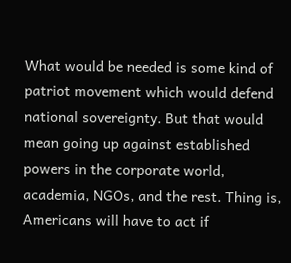What would be needed is some kind of patriot movement which would defend national sovereignty. But that would mean going up against established powers in the corporate world, academia, NGOs, and the rest. Thing is, Americans will have to act if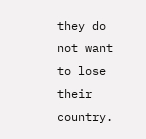they do not want to lose their country.